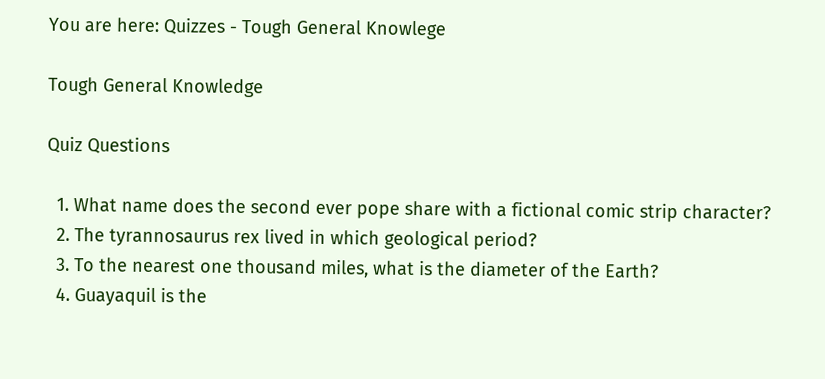You are here: Quizzes - Tough General Knowlege

Tough General Knowledge

Quiz Questions

  1. What name does the second ever pope share with a fictional comic strip character?
  2. The tyrannosaurus rex lived in which geological period?
  3. To the nearest one thousand miles, what is the diameter of the Earth?
  4. Guayaquil is the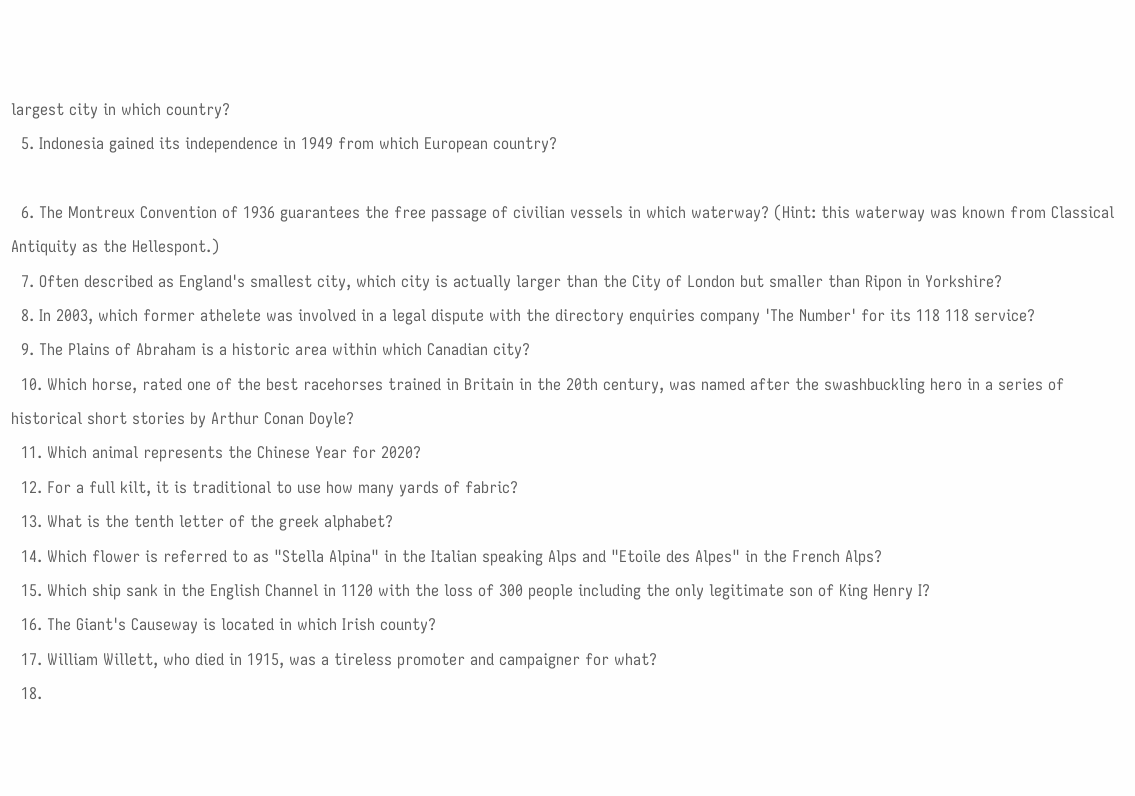largest city in which country?
  5. Indonesia gained its independence in 1949 from which European country?

  6. The Montreux Convention of 1936 guarantees the free passage of civilian vessels in which waterway? (Hint: this waterway was known from Classical Antiquity as the Hellespont.)
  7. Often described as England's smallest city, which city is actually larger than the City of London but smaller than Ripon in Yorkshire?
  8. In 2003, which former athelete was involved in a legal dispute with the directory enquiries company 'The Number' for its 118 118 service?
  9. The Plains of Abraham is a historic area within which Canadian city?
  10. Which horse, rated one of the best racehorses trained in Britain in the 20th century, was named after the swashbuckling hero in a series of historical short stories by Arthur Conan Doyle?
  11. Which animal represents the Chinese Year for 2020?
  12. For a full kilt, it is traditional to use how many yards of fabric?
  13. What is the tenth letter of the greek alphabet?
  14. Which flower is referred to as "Stella Alpina" in the Italian speaking Alps and "Etoile des Alpes" in the French Alps?
  15. Which ship sank in the English Channel in 1120 with the loss of 300 people including the only legitimate son of King Henry I?
  16. The Giant's Causeway is located in which Irish county?
  17. William Willett, who died in 1915, was a tireless promoter and campaigner for what?
  18.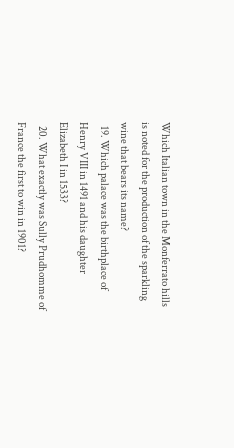Which Italian town in the Monferrato hills is noted for the production of the sparkling wine that bears its name?
  19. Which palace was the birthplace of Henry VIII in 1491 and his daughter Elizabeth I in 1533?
  20. What exactly was Sully Prudhomme of France the first to win in 1901?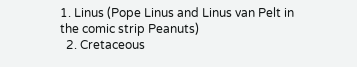1. Linus (Pope Linus and Linus van Pelt in the comic strip Peanuts)
  2. Cretaceous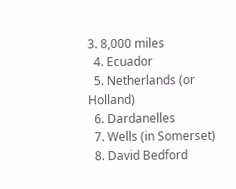3. 8,000 miles
  4. Ecuador
  5. Netherlands (or Holland)
  6. Dardanelles
  7. Wells (in Somerset)
  8. David Bedford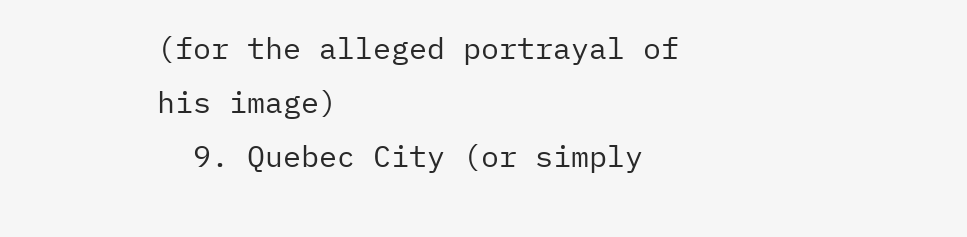(for the alleged portrayal of his image)
  9. Quebec City (or simply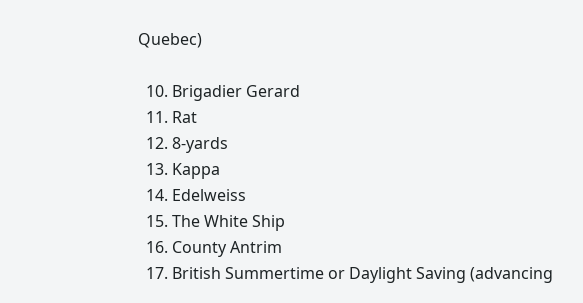Quebec)

  10. Brigadier Gerard
  11. Rat
  12. 8-yards
  13. Kappa
  14. Edelweiss
  15. The White Ship
  16. County Antrim
  17. British Summertime or Daylight Saving (advancing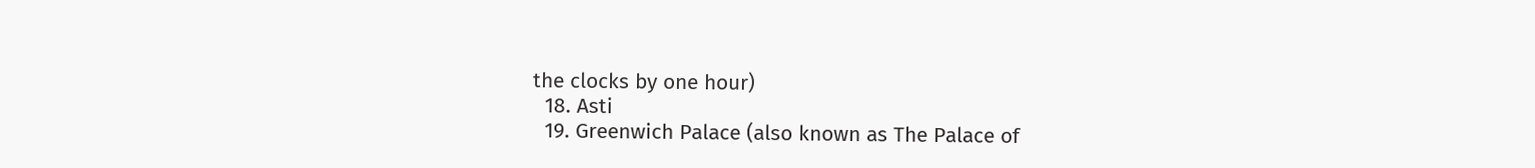the clocks by one hour)
  18. Asti
  19. Greenwich Palace (also known as The Palace of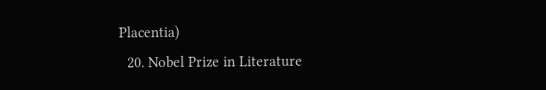Placentia)
  20. Nobel Prize in Literature